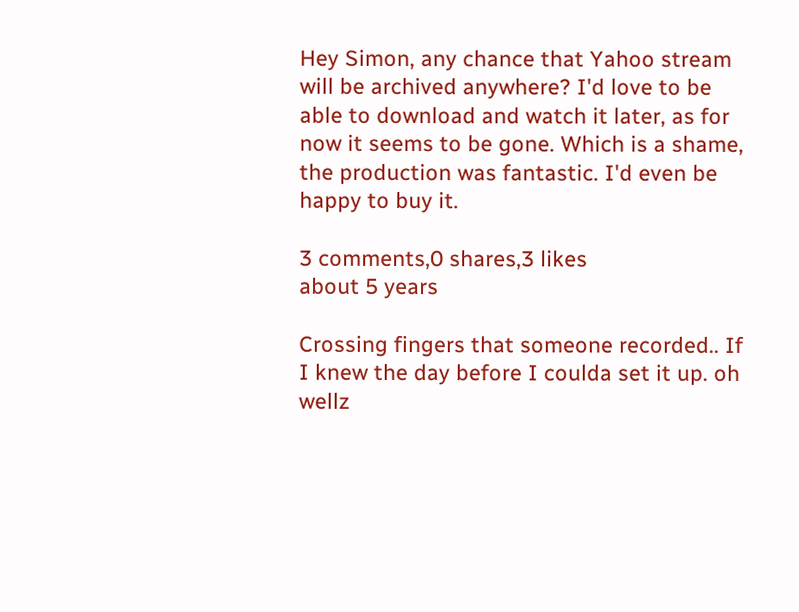Hey Simon, any chance that Yahoo stream will be archived anywhere? I'd love to be able to download and watch it later, as for now it seems to be gone. Which is a shame, the production was fantastic. I'd even be happy to buy it.

3 comments,0 shares,3 likes
about 5 years

Crossing fingers that someone recorded.. If I knew the day before I coulda set it up. oh wellz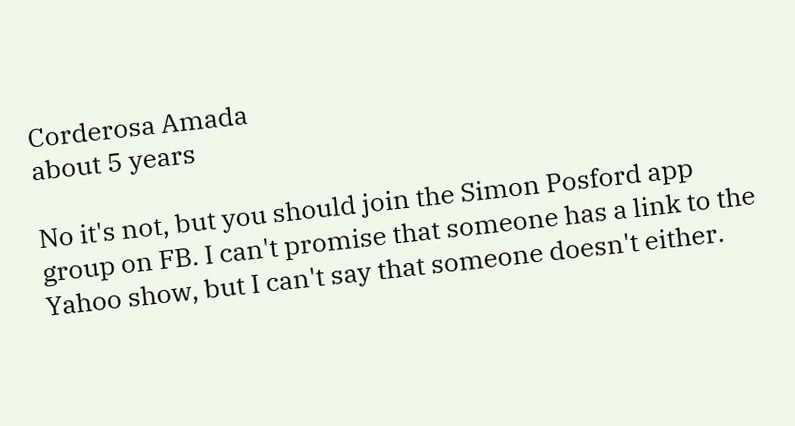Corderosa Amada
about 5 years

No it's not, but you should join the Simon Posford app group on FB. I can't promise that someone has a link to the Yahoo show, but I can't say that someone doesn't either.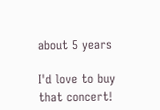about 5 years

I'd love to buy that concert!